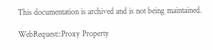This documentation is archived and is not being maintained.

WebRequest::Proxy Property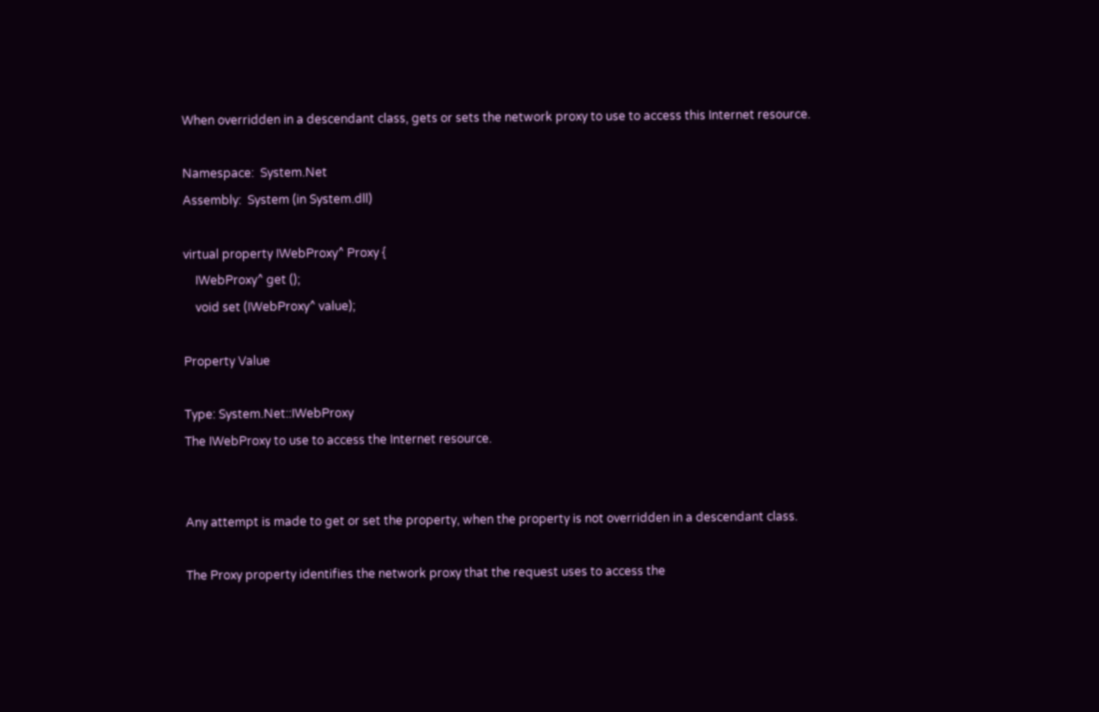When overridden in a descendant class, gets or sets the network proxy to use to access this Internet resource.

Namespace:  System.Net
Assembly:  System (in System.dll)

virtual property IWebProxy^ Proxy {
    IWebProxy^ get ();
    void set (IWebProxy^ value);

Property Value

Type: System.Net::IWebProxy
The IWebProxy to use to access the Internet resource.


Any attempt is made to get or set the property, when the property is not overridden in a descendant class.

The Proxy property identifies the network proxy that the request uses to access the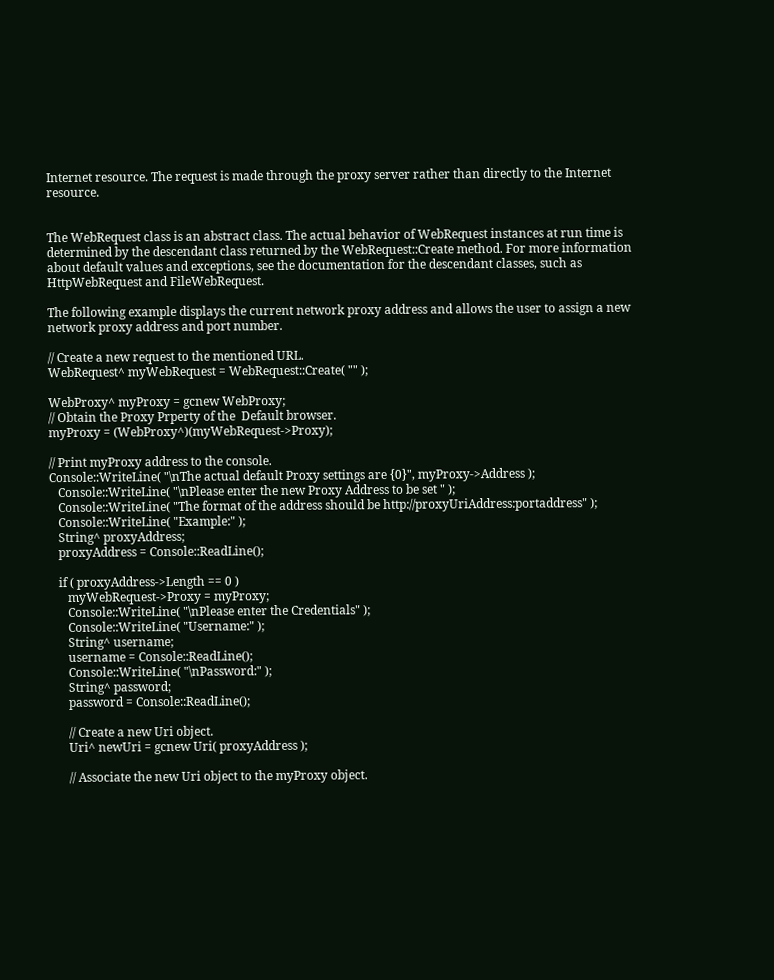Internet resource. The request is made through the proxy server rather than directly to the Internet resource.


The WebRequest class is an abstract class. The actual behavior of WebRequest instances at run time is determined by the descendant class returned by the WebRequest::Create method. For more information about default values and exceptions, see the documentation for the descendant classes, such as HttpWebRequest and FileWebRequest.

The following example displays the current network proxy address and allows the user to assign a new network proxy address and port number.

// Create a new request to the mentioned URL.
WebRequest^ myWebRequest = WebRequest::Create( "" );

WebProxy^ myProxy = gcnew WebProxy;
// Obtain the Proxy Prperty of the  Default browser.
myProxy = (WebProxy^)(myWebRequest->Proxy);

// Print myProxy address to the console.
Console::WriteLine( "\nThe actual default Proxy settings are {0}", myProxy->Address );
   Console::WriteLine( "\nPlease enter the new Proxy Address to be set " );
   Console::WriteLine( "The format of the address should be http://proxyUriAddress:portaddress" );
   Console::WriteLine( "Example:" );
   String^ proxyAddress;
   proxyAddress = Console::ReadLine();

   if ( proxyAddress->Length == 0 )
      myWebRequest->Proxy = myProxy;
      Console::WriteLine( "\nPlease enter the Credentials" );
      Console::WriteLine( "Username:" );
      String^ username;
      username = Console::ReadLine();
      Console::WriteLine( "\nPassword:" );
      String^ password;
      password = Console::ReadLine();

      // Create a new Uri object.
      Uri^ newUri = gcnew Uri( proxyAddress );

      // Associate the new Uri object to the myProxy object.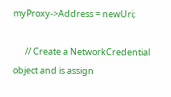myProxy->Address = newUri;

      // Create a NetworkCredential object and is assign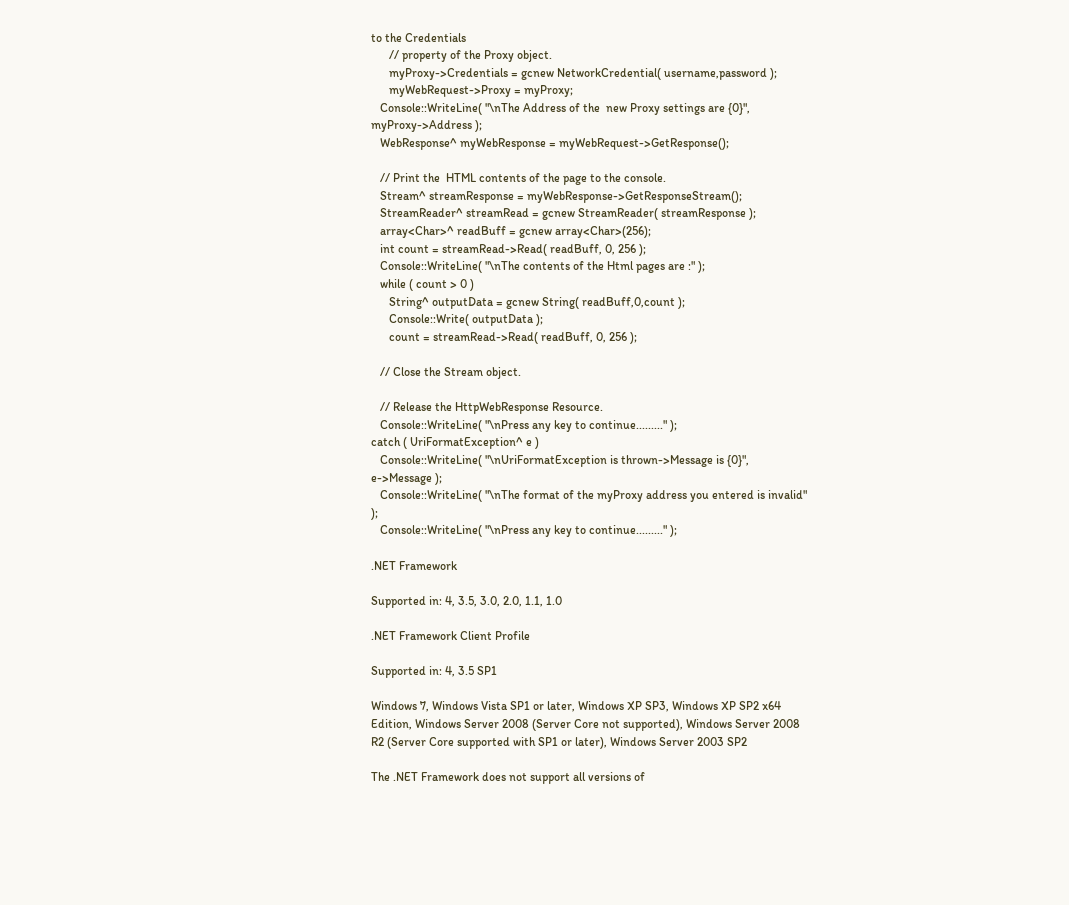to the Credentials
      // property of the Proxy object.
      myProxy->Credentials = gcnew NetworkCredential( username,password );
      myWebRequest->Proxy = myProxy;
   Console::WriteLine( "\nThe Address of the  new Proxy settings are {0}", myProxy->Address );
   WebResponse^ myWebResponse = myWebRequest->GetResponse();

   // Print the  HTML contents of the page to the console.
   Stream^ streamResponse = myWebResponse->GetResponseStream();
   StreamReader^ streamRead = gcnew StreamReader( streamResponse );
   array<Char>^ readBuff = gcnew array<Char>(256);
   int count = streamRead->Read( readBuff, 0, 256 );
   Console::WriteLine( "\nThe contents of the Html pages are :" );
   while ( count > 0 )
      String^ outputData = gcnew String( readBuff,0,count );
      Console::Write( outputData );
      count = streamRead->Read( readBuff, 0, 256 );

   // Close the Stream object.

   // Release the HttpWebResponse Resource.
   Console::WriteLine( "\nPress any key to continue........." );
catch ( UriFormatException^ e )
   Console::WriteLine( "\nUriFormatException is thrown->Message is {0}", e->Message );
   Console::WriteLine( "\nThe format of the myProxy address you entered is invalid" );
   Console::WriteLine( "\nPress any key to continue........." );

.NET Framework

Supported in: 4, 3.5, 3.0, 2.0, 1.1, 1.0

.NET Framework Client Profile

Supported in: 4, 3.5 SP1

Windows 7, Windows Vista SP1 or later, Windows XP SP3, Windows XP SP2 x64 Edition, Windows Server 2008 (Server Core not supported), Windows Server 2008 R2 (Server Core supported with SP1 or later), Windows Server 2003 SP2

The .NET Framework does not support all versions of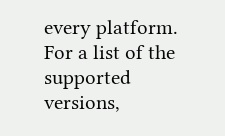every platform. For a list of the supported versions,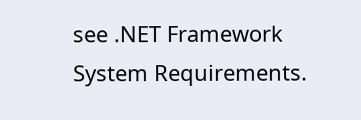see .NET Framework System Requirements.